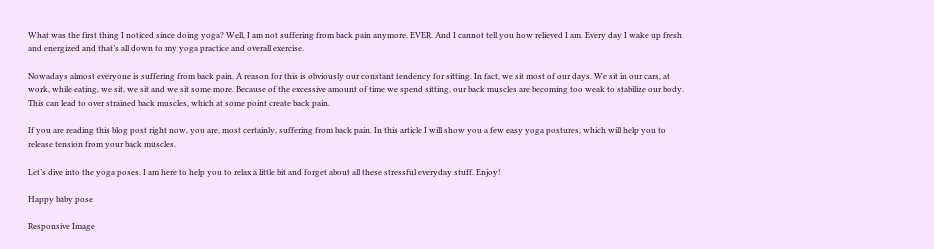What was the first thing I noticed since doing yoga? Well, I am not suffering from back pain anymore. EVER. And I cannot tell you how relieved I am. Every day I wake up fresh and energized and that’s all down to my yoga practice and overall exercise.

Nowadays almost everyone is suffering from back pain. A reason for this is obviously our constant tendency for sitting. In fact, we sit most of our days. We sit in our cars, at work, while eating, we sit, we sit and we sit some more. Because of the excessive amount of time we spend sitting, our back muscles are becoming too weak to stabilize our body. This can lead to over strained back muscles, which at some point create back pain.

If you are reading this blog post right now, you are, most certainly, suffering from back pain. In this article I will show you a few easy yoga postures, which will help you to release tension from your back muscles.

Let’s dive into the yoga poses. I am here to help you to relax a little bit and forget about all these stressful everyday stuff. Enjoy!

Happy baby pose

Responsive Image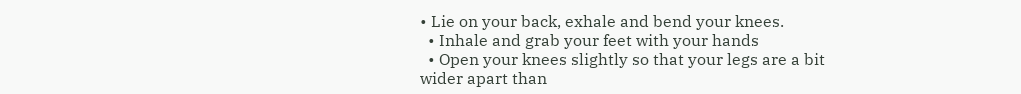• Lie on your back, exhale and bend your knees.
  • Inhale and grab your feet with your hands
  • Open your knees slightly so that your legs are a bit wider apart than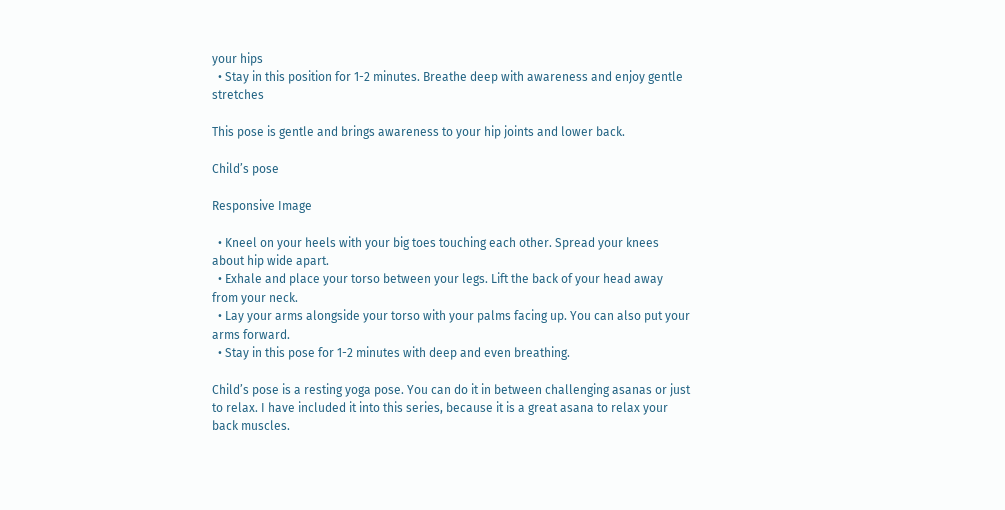your hips
  • Stay in this position for 1-2 minutes. Breathe deep with awareness and enjoy gentle stretches

This pose is gentle and brings awareness to your hip joints and lower back.

Child’s pose

Responsive Image

  • Kneel on your heels with your big toes touching each other. Spread your knees about hip wide apart.
  • Exhale and place your torso between your legs. Lift the back of your head away from your neck.
  • Lay your arms alongside your torso with your palms facing up. You can also put your arms forward.
  • Stay in this pose for 1-2 minutes with deep and even breathing.

Child’s pose is a resting yoga pose. You can do it in between challenging asanas or just to relax. I have included it into this series, because it is a great asana to relax your back muscles.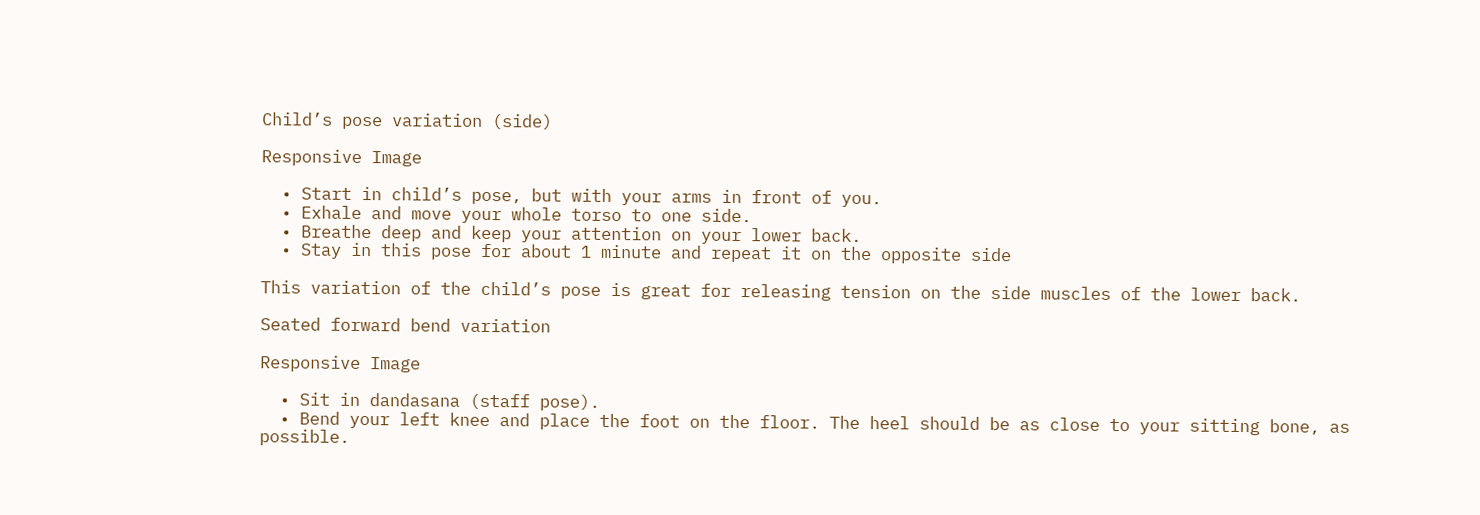Child’s pose variation (side)

Responsive Image

  • Start in child’s pose, but with your arms in front of you.
  • Exhale and move your whole torso to one side.
  • Breathe deep and keep your attention on your lower back.
  • Stay in this pose for about 1 minute and repeat it on the opposite side

This variation of the child’s pose is great for releasing tension on the side muscles of the lower back.

Seated forward bend variation

Responsive Image

  • Sit in dandasana (staff pose).
  • Bend your left knee and place the foot on the floor. The heel should be as close to your sitting bone, as possible.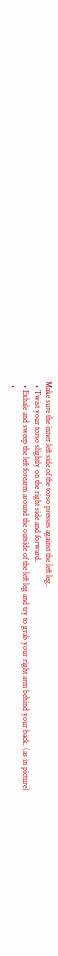Make sure the inner left side of the torso presses against the left leg.
  • Twist your torso slightly on the right side and forward.
  • Exhale and sweep the left forearm around the outside of the left leg and try to grab your right arm behind your back. (as in picture)
  •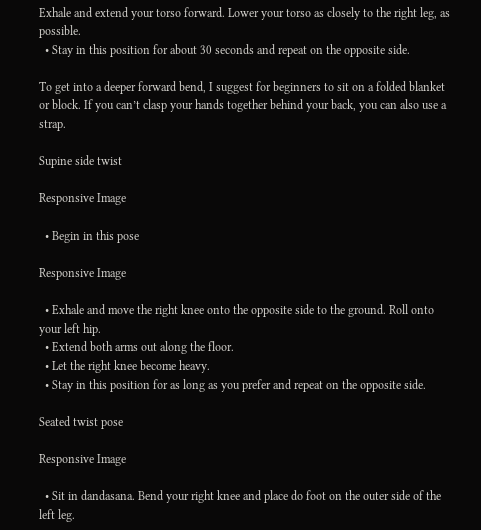Exhale and extend your torso forward. Lower your torso as closely to the right leg, as possible.
  • Stay in this position for about 30 seconds and repeat on the opposite side.

To get into a deeper forward bend, I suggest for beginners to sit on a folded blanket or block. If you can’t clasp your hands together behind your back, you can also use a strap.

Supine side twist

Responsive Image

  • Begin in this pose

Responsive Image

  • Exhale and move the right knee onto the opposite side to the ground. Roll onto your left hip.
  • Extend both arms out along the floor.
  • Let the right knee become heavy.
  • Stay in this position for as long as you prefer and repeat on the opposite side.

Seated twist pose

Responsive Image

  • Sit in dandasana. Bend your right knee and place do foot on the outer side of the left leg.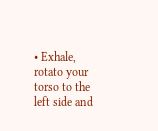• Exhale, rotato your torso to the left side and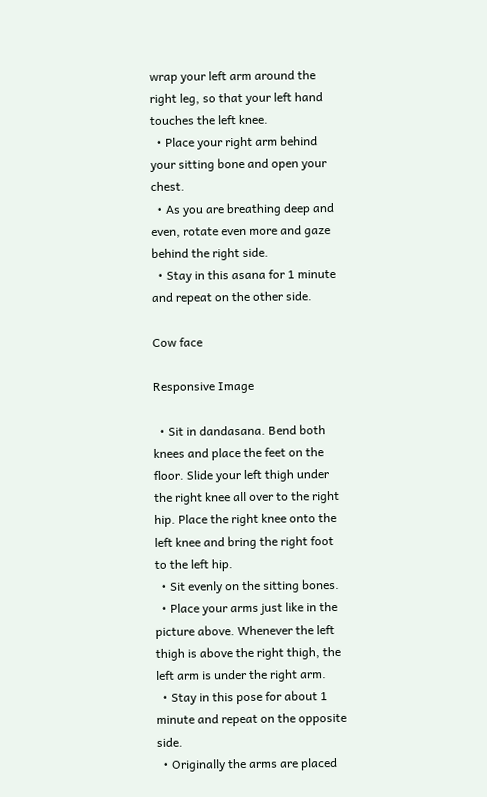wrap your left arm around the right leg, so that your left hand touches the left knee.
  • Place your right arm behind your sitting bone and open your chest.
  • As you are breathing deep and even, rotate even more and gaze behind the right side.
  • Stay in this asana for 1 minute and repeat on the other side.

Cow face

Responsive Image

  • Sit in dandasana. Bend both knees and place the feet on the floor. Slide your left thigh under the right knee all over to the right hip. Place the right knee onto the left knee and bring the right foot to the left hip.
  • Sit evenly on the sitting bones.
  • Place your arms just like in the picture above. Whenever the left thigh is above the right thigh, the left arm is under the right arm.
  • Stay in this pose for about 1 minute and repeat on the opposite side.
  • Originally the arms are placed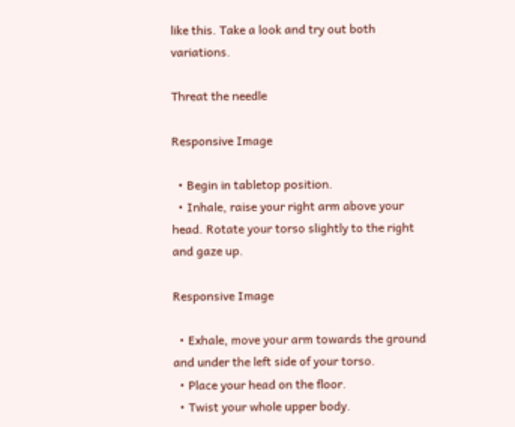like this. Take a look and try out both variations.

Threat the needle

Responsive Image

  • Begin in tabletop position.
  • Inhale, raise your right arm above your head. Rotate your torso slightly to the right and gaze up.

Responsive Image

  • Exhale, move your arm towards the ground and under the left side of your torso.
  • Place your head on the floor.
  • Twist your whole upper body.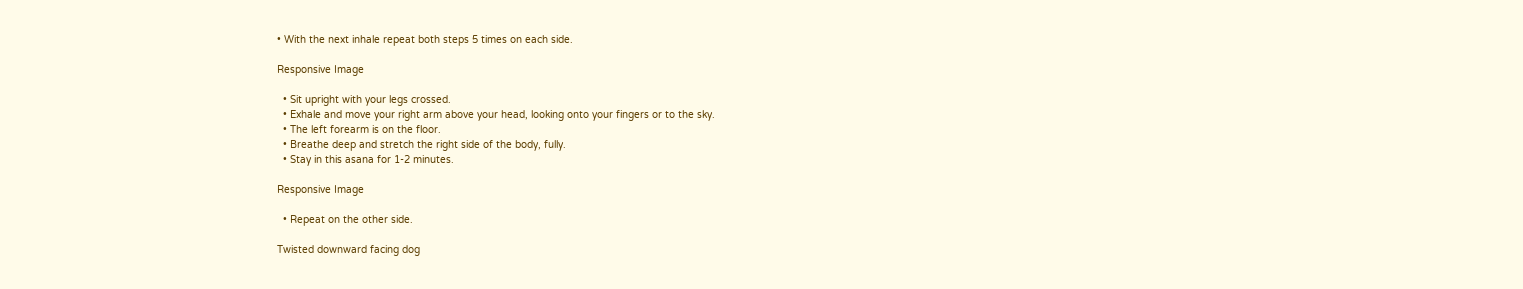• With the next inhale repeat both steps 5 times on each side.

Responsive Image

  • Sit upright with your legs crossed.
  • Exhale and move your right arm above your head, looking onto your fingers or to the sky.
  • The left forearm is on the floor.
  • Breathe deep and stretch the right side of the body, fully.
  • Stay in this asana for 1-2 minutes.

Responsive Image

  • Repeat on the other side.

Twisted downward facing dog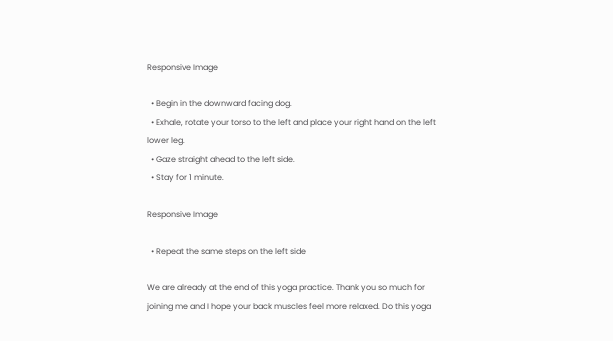Responsive Image

  • Begin in the downward facing dog.
  • Exhale, rotate your torso to the left and place your right hand on the left lower leg.
  • Gaze straight ahead to the left side.
  • Stay for 1 minute.

Responsive Image

  • Repeat the same steps on the left side

We are already at the end of this yoga practice. Thank you so much for joining me and I hope your back muscles feel more relaxed. Do this yoga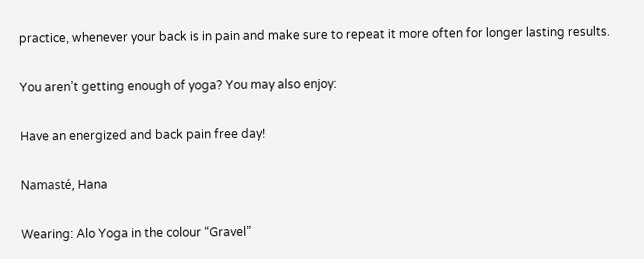practice, whenever your back is in pain and make sure to repeat it more often for longer lasting results.

You aren’t getting enough of yoga? You may also enjoy:

Have an energized and back pain free day!

Namasté, Hana

Wearing: Alo Yoga in the colour “Gravel”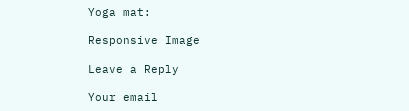Yoga mat:

Responsive Image

Leave a Reply

Your email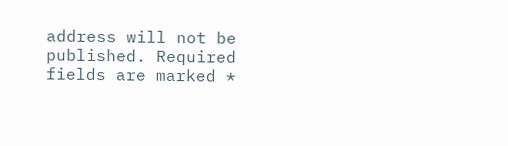address will not be published. Required fields are marked *